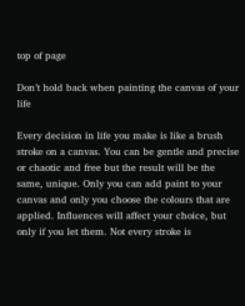top of page

Don’t hold back when painting the canvas of your life

Every decision in life you make is like a brush stroke on a canvas. You can be gentle and precise or chaotic and free but the result will be the same, unique. Only you can add paint to your canvas and only you choose the colours that are applied. Influences will affect your choice, but only if you let them. Not every stroke is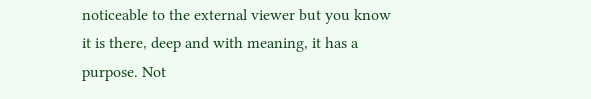noticeable to the external viewer but you know it is there, deep and with meaning, it has a purpose. Not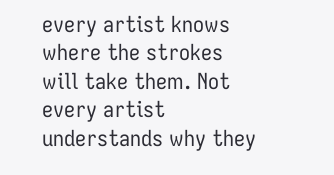every artist knows where the strokes will take them. Not every artist understands why they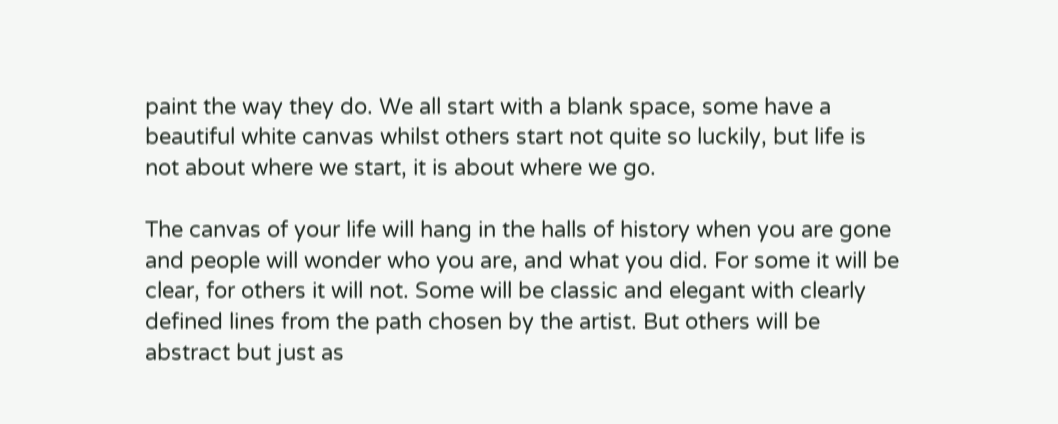paint the way they do. We all start with a blank space, some have a beautiful white canvas whilst others start not quite so luckily, but life is not about where we start, it is about where we go.

The canvas of your life will hang in the halls of history when you are gone and people will wonder who you are, and what you did. For some it will be clear, for others it will not. Some will be classic and elegant with clearly defined lines from the path chosen by the artist. But others will be abstract but just as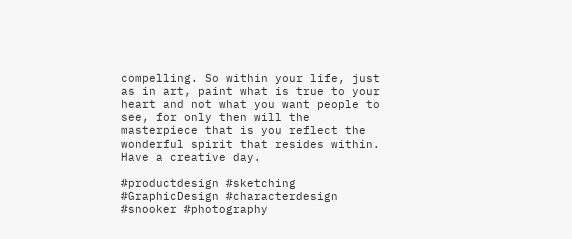compelling. So within your life, just as in art, paint what is true to your heart and not what you want people to see, for only then will the masterpiece that is you reflect the wonderful spirit that resides within. Have a creative day.

#productdesign #sketching #GraphicDesign #characterdesign #snooker #photography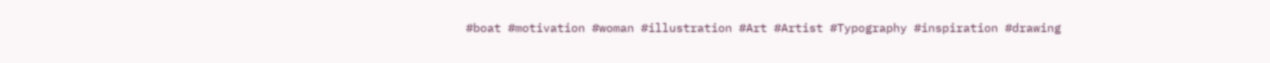#boat #motivation #woman #illustration #Art #Artist #Typography #inspiration #drawing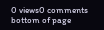0 views0 comments
bottom of page